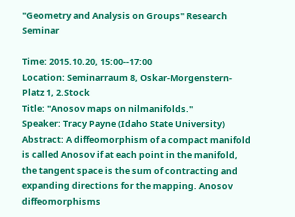"Geometry and Analysis on Groups" Research Seminar

Time: 2015.10.20, 15:00--17:00
Location: Seminarraum 8, Oskar-Morgenstern-Platz 1, 2.Stock
Title: "Anosov maps on nilmanifolds."
Speaker: Tracy Payne (Idaho State University)
Abstract: A diffeomorphism of a compact manifold is called Anosov if at each point in the manifold, the tangent space is the sum of contracting and expanding directions for the mapping. Anosov diffeomorphisms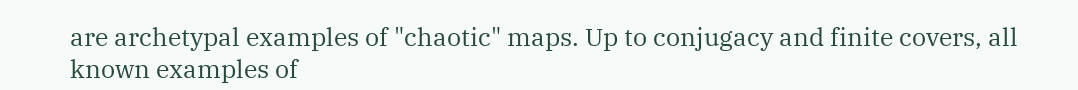are archetypal examples of "chaotic" maps. Up to conjugacy and finite covers, all known examples of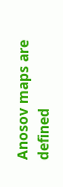Anosov maps are defined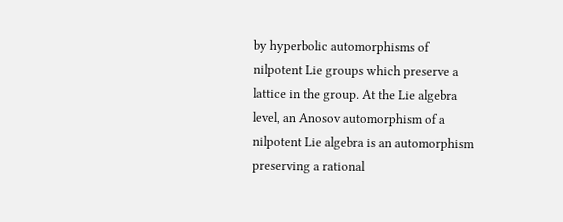by hyperbolic automorphisms of nilpotent Lie groups which preserve a lattice in the group. At the Lie algebra level, an Anosov automorphism of a nilpotent Lie algebra is an automorphism preserving a rational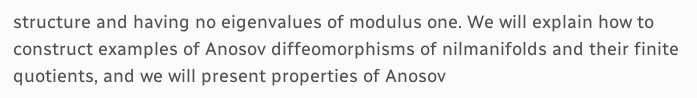structure and having no eigenvalues of modulus one. We will explain how to construct examples of Anosov diffeomorphisms of nilmanifolds and their finite quotients, and we will present properties of Anosov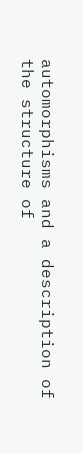automorphisms and a description of the structure of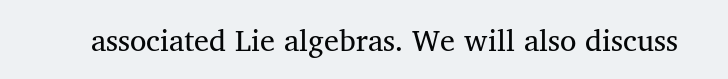associated Lie algebras. We will also discuss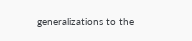generalizations to the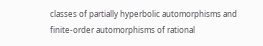classes of partially hyperbolic automorphisms and finite-order automorphisms of rational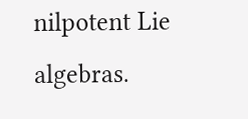nilpotent Lie algebras.